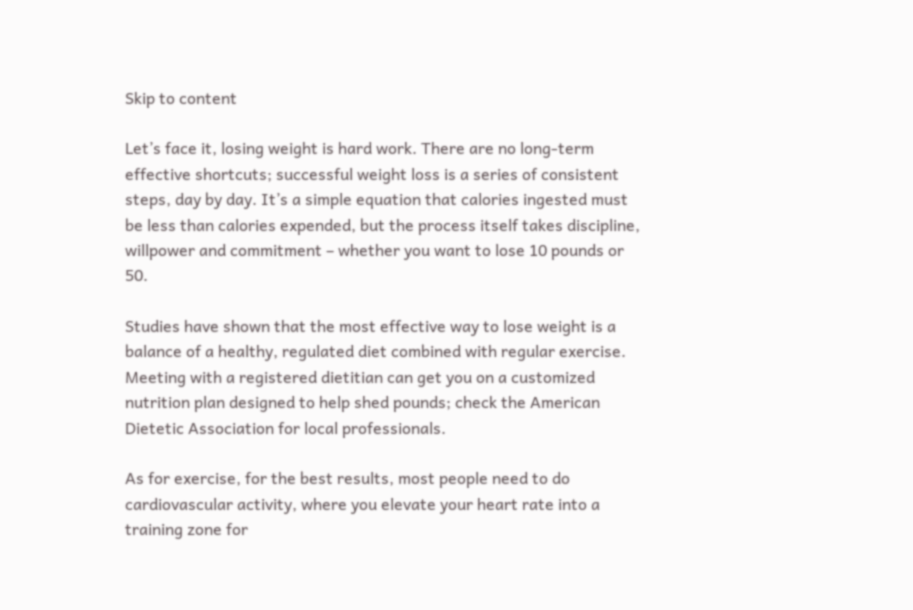Skip to content

Let’s face it, losing weight is hard work. There are no long-term effective shortcuts; successful weight loss is a series of consistent steps, day by day. It’s a simple equation that calories ingested must be less than calories expended, but the process itself takes discipline, willpower and commitment – whether you want to lose 10 pounds or 50.

Studies have shown that the most effective way to lose weight is a balance of a healthy, regulated diet combined with regular exercise. Meeting with a registered dietitian can get you on a customized nutrition plan designed to help shed pounds; check the American Dietetic Association for local professionals.

As for exercise, for the best results, most people need to do cardiovascular activity, where you elevate your heart rate into a training zone for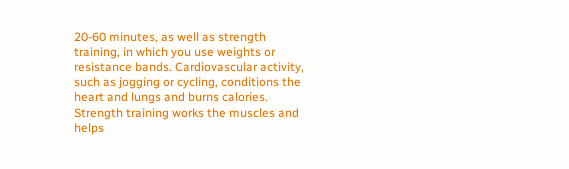20-60 minutes, as well as strength training, in which you use weights or resistance bands. Cardiovascular activity, such as jogging or cycling, conditions the heart and lungs and burns calories. Strength training works the muscles and helps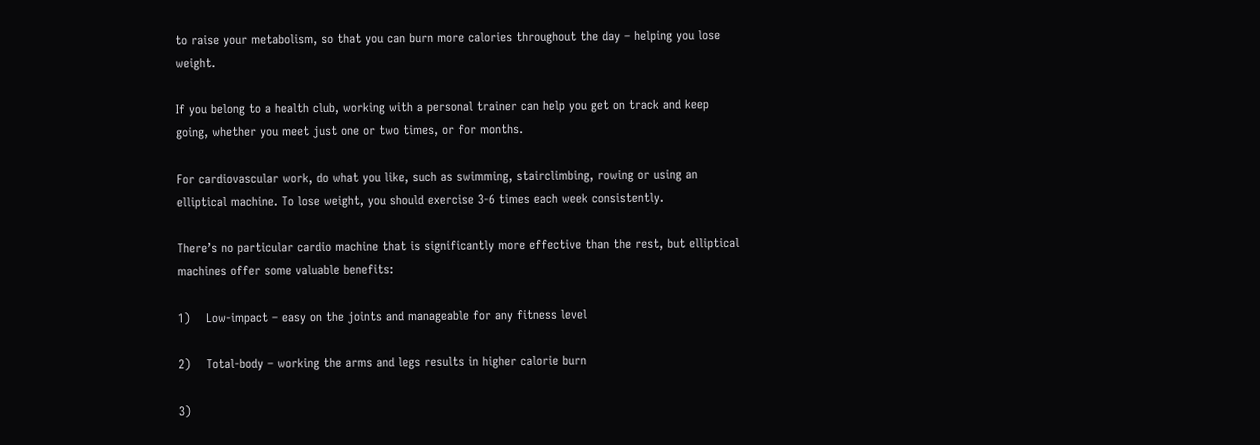to raise your metabolism, so that you can burn more calories throughout the day – helping you lose weight.

If you belong to a health club, working with a personal trainer can help you get on track and keep going, whether you meet just one or two times, or for months.

For cardiovascular work, do what you like, such as swimming, stairclimbing, rowing or using an elliptical machine. To lose weight, you should exercise 3-6 times each week consistently.

There’s no particular cardio machine that is significantly more effective than the rest, but elliptical machines offer some valuable benefits:

1)    Low-impact – easy on the joints and manageable for any fitness level

2)    Total-body – working the arms and legs results in higher calorie burn

3)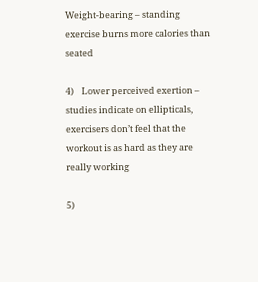Weight-bearing – standing exercise burns more calories than seated

4)    Lower perceived exertion – studies indicate on ellipticals, exercisers don’t feel that the workout is as hard as they are really working

5)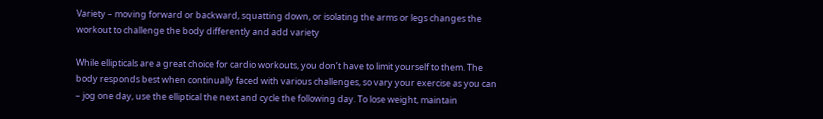Variety – moving forward or backward, squatting down, or isolating the arms or legs changes the workout to challenge the body differently and add variety

While ellipticals are a great choice for cardio workouts, you don’t have to limit yourself to them. The body responds best when continually faced with various challenges, so vary your exercise as you can – jog one day, use the elliptical the next and cycle the following day. To lose weight, maintain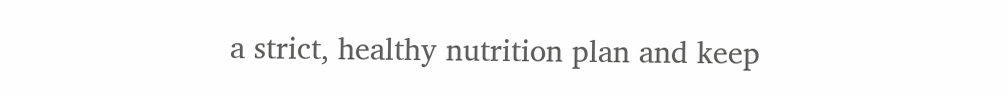a strict, healthy nutrition plan and keep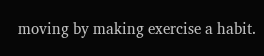moving by making exercise a habit.